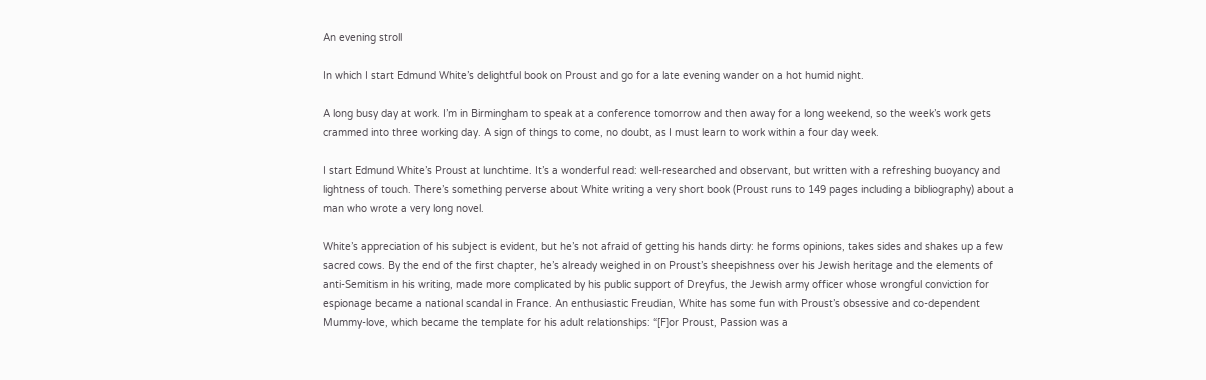An evening stroll

In which I start Edmund White’s delightful book on Proust and go for a late evening wander on a hot humid night.

A long busy day at work. I’m in Birmingham to speak at a conference tomorrow and then away for a long weekend, so the week’s work gets crammed into three working day. A sign of things to come, no doubt, as I must learn to work within a four day week.

I start Edmund White’s Proust at lunchtime. It’s a wonderful read: well-researched and observant, but written with a refreshing buoyancy and lightness of touch. There’s something perverse about White writing a very short book (Proust runs to 149 pages including a bibliography) about a man who wrote a very long novel.

White’s appreciation of his subject is evident, but he’s not afraid of getting his hands dirty: he forms opinions, takes sides and shakes up a few sacred cows. By the end of the first chapter, he’s already weighed in on Proust’s sheepishness over his Jewish heritage and the elements of anti-Semitism in his writing, made more complicated by his public support of Dreyfus, the Jewish army officer whose wrongful conviction for espionage became a national scandal in France. An enthusiastic Freudian, White has some fun with Proust’s obsessive and co-dependent Mummy-love, which became the template for his adult relationships: “[F]or Proust, Passion was a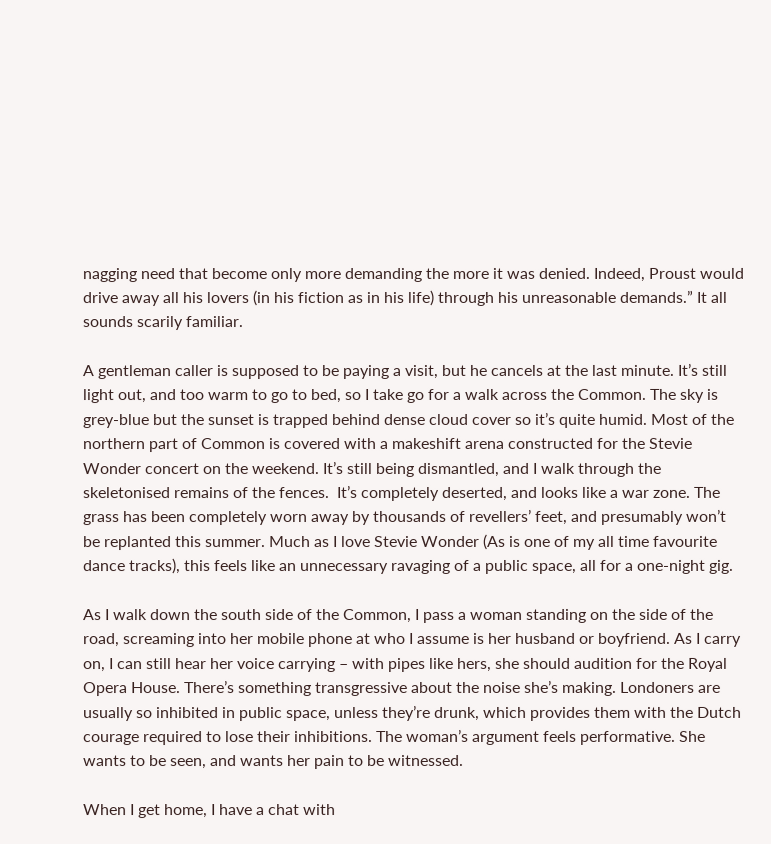nagging need that become only more demanding the more it was denied. Indeed, Proust would drive away all his lovers (in his fiction as in his life) through his unreasonable demands.” It all sounds scarily familiar.

A gentleman caller is supposed to be paying a visit, but he cancels at the last minute. It’s still light out, and too warm to go to bed, so I take go for a walk across the Common. The sky is grey-blue but the sunset is trapped behind dense cloud cover so it’s quite humid. Most of the northern part of Common is covered with a makeshift arena constructed for the Stevie Wonder concert on the weekend. It’s still being dismantled, and I walk through the skeletonised remains of the fences.  It’s completely deserted, and looks like a war zone. The grass has been completely worn away by thousands of revellers’ feet, and presumably won’t be replanted this summer. Much as I love Stevie Wonder (As is one of my all time favourite dance tracks), this feels like an unnecessary ravaging of a public space, all for a one-night gig.

As I walk down the south side of the Common, I pass a woman standing on the side of the road, screaming into her mobile phone at who I assume is her husband or boyfriend. As I carry on, I can still hear her voice carrying – with pipes like hers, she should audition for the Royal Opera House. There’s something transgressive about the noise she’s making. Londoners are usually so inhibited in public space, unless they’re drunk, which provides them with the Dutch courage required to lose their inhibitions. The woman’s argument feels performative. She wants to be seen, and wants her pain to be witnessed.

When I get home, I have a chat with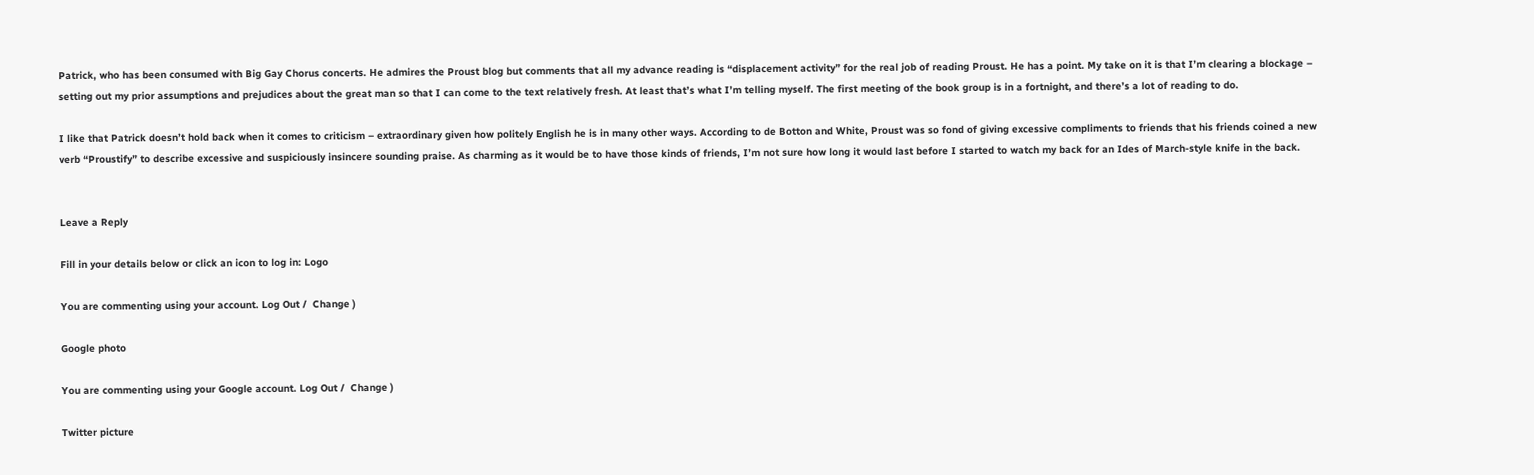Patrick, who has been consumed with Big Gay Chorus concerts. He admires the Proust blog but comments that all my advance reading is “displacement activity” for the real job of reading Proust. He has a point. My take on it is that I’m clearing a blockage – setting out my prior assumptions and prejudices about the great man so that I can come to the text relatively fresh. At least that’s what I’m telling myself. The first meeting of the book group is in a fortnight, and there’s a lot of reading to do.

I like that Patrick doesn’t hold back when it comes to criticism – extraordinary given how politely English he is in many other ways. According to de Botton and White, Proust was so fond of giving excessive compliments to friends that his friends coined a new verb “Proustify” to describe excessive and suspiciously insincere sounding praise. As charming as it would be to have those kinds of friends, I’m not sure how long it would last before I started to watch my back for an Ides of March-style knife in the back.


Leave a Reply

Fill in your details below or click an icon to log in: Logo

You are commenting using your account. Log Out /  Change )

Google photo

You are commenting using your Google account. Log Out /  Change )

Twitter picture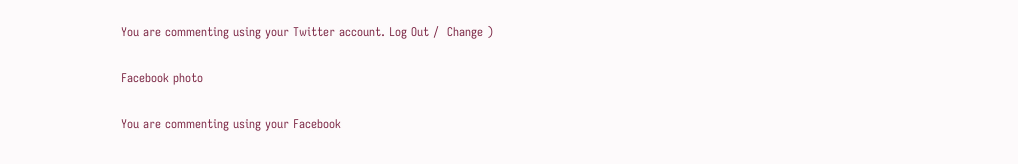You are commenting using your Twitter account. Log Out /  Change )

Facebook photo

You are commenting using your Facebook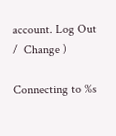account. Log Out /  Change )

Connecting to %s